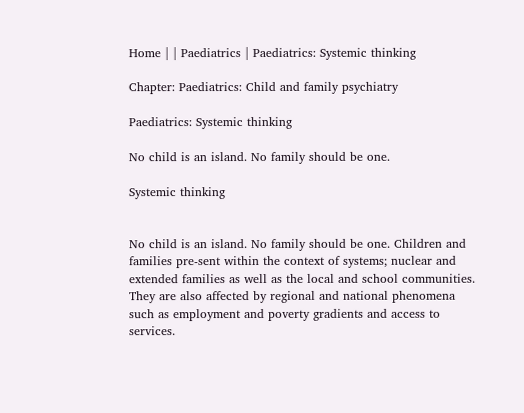Home | | Paediatrics | Paediatrics: Systemic thinking

Chapter: Paediatrics: Child and family psychiatry

Paediatrics: Systemic thinking

No child is an island. No family should be one.

Systemic thinking


No child is an island. No family should be one. Children and families pre-sent within the context of systems; nuclear and extended families as well as the local and school communities. They are also affected by regional and national phenomena such as employment and poverty gradients and access to services.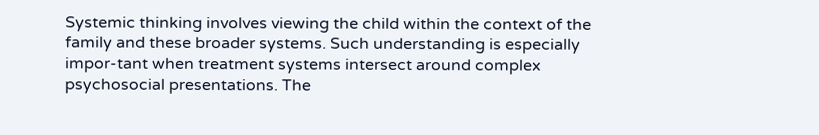Systemic thinking involves viewing the child within the context of the family and these broader systems. Such understanding is especially impor-tant when treatment systems intersect around complex psychosocial presentations. The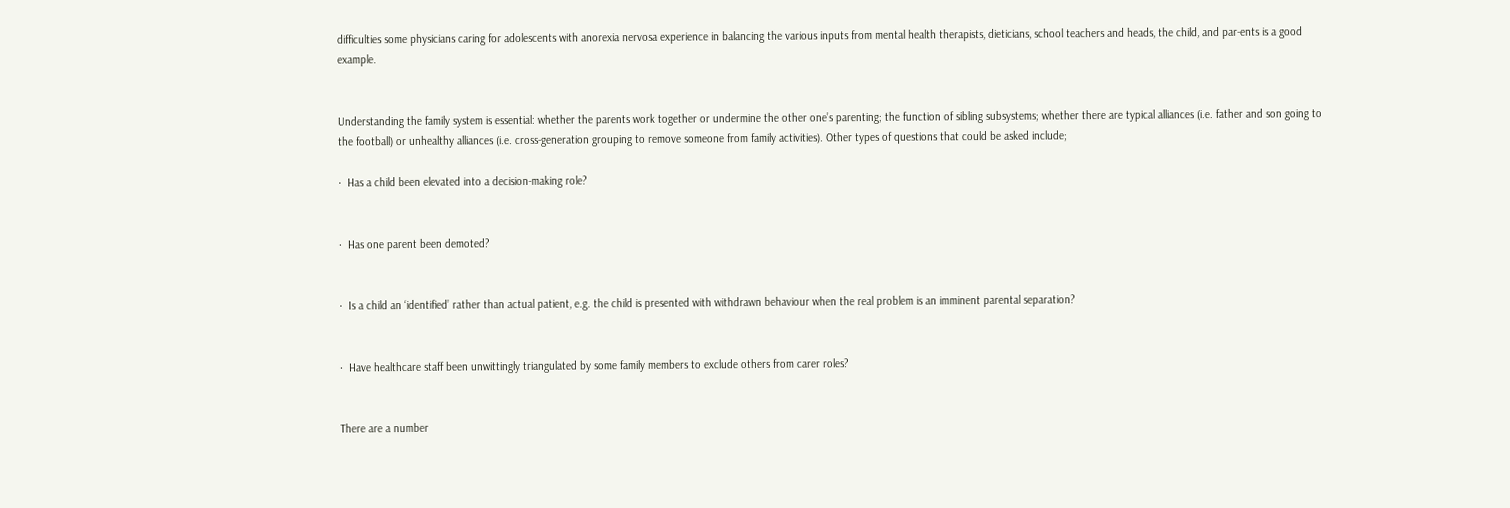difficulties some physicians caring for adolescents with anorexia nervosa experience in balancing the various inputs from mental health therapists, dieticians, school teachers and heads, the child, and par-ents is a good example.


Understanding the family system is essential: whether the parents work together or undermine the other one’s parenting; the function of sibling subsystems; whether there are typical alliances (i.e. father and son going to the football) or unhealthy alliances (i.e. cross-generation grouping to remove someone from family activities). Other types of questions that could be asked include;

·  Has a child been elevated into a decision-making role?


·  Has one parent been demoted?


·  Is a child an ‘identified’ rather than actual patient, e.g. the child is presented with withdrawn behaviour when the real problem is an imminent parental separation?


·  Have healthcare staff been unwittingly triangulated by some family members to exclude others from carer roles?


There are a number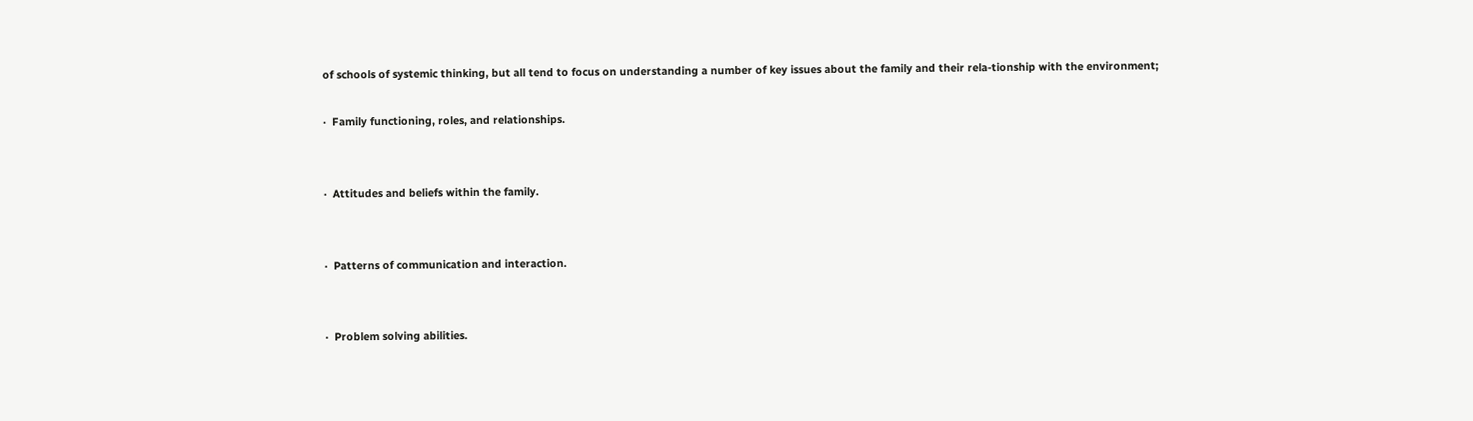of schools of systemic thinking, but all tend to focus on understanding a number of key issues about the family and their rela-tionship with the environment;

·  Family functioning, roles, and relationships.


·  Attitudes and beliefs within the family.


·  Patterns of communication and interaction.


·  Problem solving abilities.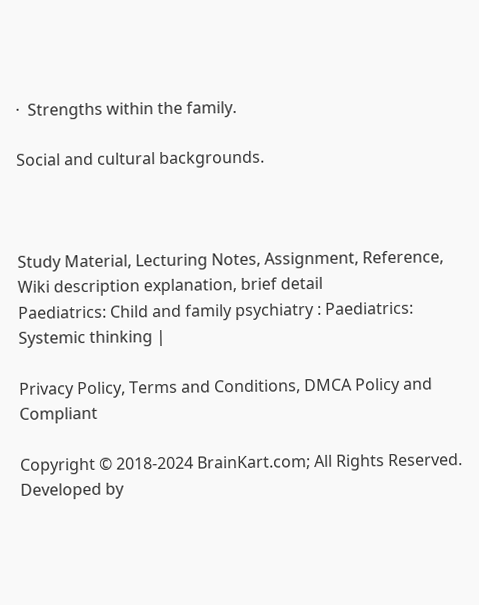·  Strengths within the family.

Social and cultural backgrounds.



Study Material, Lecturing Notes, Assignment, Reference, Wiki description explanation, brief detail
Paediatrics: Child and family psychiatry : Paediatrics: Systemic thinking |

Privacy Policy, Terms and Conditions, DMCA Policy and Compliant

Copyright © 2018-2024 BrainKart.com; All Rights Reserved. Developed by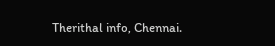Therithal info, Chennai.